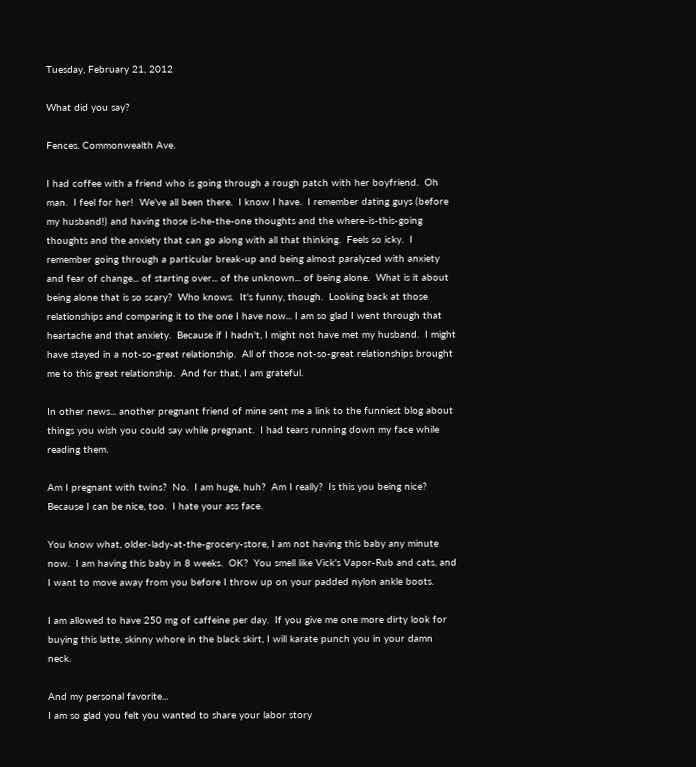Tuesday, February 21, 2012

What did you say?

Fences. Commonwealth Ave.

I had coffee with a friend who is going through a rough patch with her boyfriend.  Oh man.  I feel for her!  We've all been there.  I know I have.  I remember dating guys (before my husband!) and having those is-he-the-one thoughts and the where-is-this-going thoughts and the anxiety that can go along with all that thinking.  Feels so icky.  I remember going through a particular break-up and being almost paralyzed with anxiety and fear of change... of starting over... of the unknown... of being alone.  What is it about being alone that is so scary?  Who knows.  It's funny, though.  Looking back at those relationships and comparing it to the one I have now... I am so glad I went through that heartache and that anxiety.  Because if I hadn't, I might not have met my husband.  I might have stayed in a not-so-great relationship.  All of those not-so-great relationships brought me to this great relationship.  And for that, I am grateful.

In other news... another pregnant friend of mine sent me a link to the funniest blog about things you wish you could say while pregnant.  I had tears running down my face while reading them.

Am I pregnant with twins?  No.  I am huge, huh?  Am I really?  Is this you being nice?  Because I can be nice, too.  I hate your ass face.

You know what, older-lady-at-the-grocery-store, I am not having this baby any minute now.  I am having this baby in 8 weeks.  OK?  You smell like Vick's Vapor-Rub and cats, and I want to move away from you before I throw up on your padded nylon ankle boots.

I am allowed to have 250 mg of caffeine per day.  If you give me one more dirty look for buying this latte, skinny whore in the black skirt, I will karate punch you in your damn neck.

And my personal favorite...
I am so glad you felt you wanted to share your labor story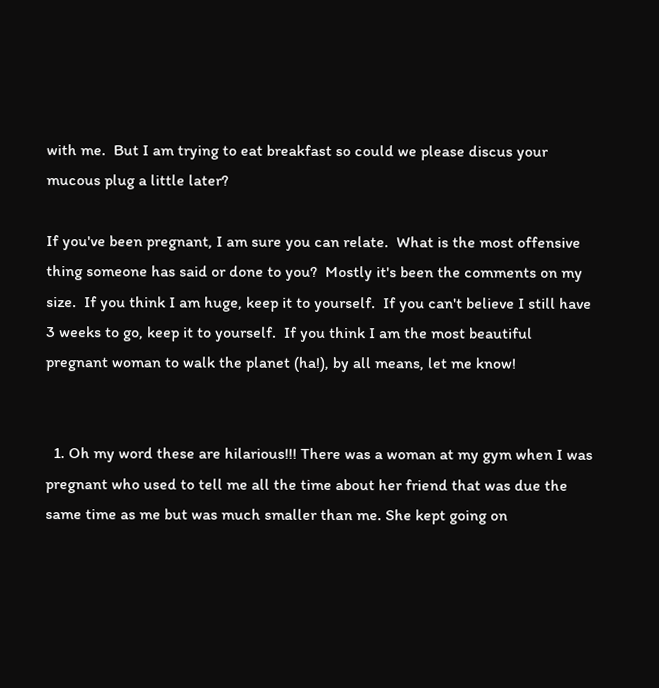with me.  But I am trying to eat breakfast so could we please discus your mucous plug a little later?

If you've been pregnant, I am sure you can relate.  What is the most offensive thing someone has said or done to you?  Mostly it's been the comments on my size.  If you think I am huge, keep it to yourself.  If you can't believe I still have 3 weeks to go, keep it to yourself.  If you think I am the most beautiful pregnant woman to walk the planet (ha!), by all means, let me know!


  1. Oh my word these are hilarious!!! There was a woman at my gym when I was pregnant who used to tell me all the time about her friend that was due the same time as me but was much smaller than me. She kept going on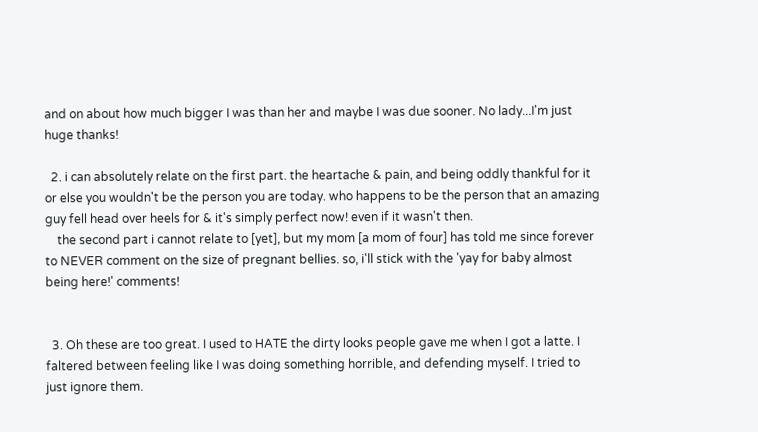and on about how much bigger I was than her and maybe I was due sooner. No lady...I'm just huge thanks!

  2. i can absolutely relate on the first part. the heartache & pain, and being oddly thankful for it or else you wouldn't be the person you are today. who happens to be the person that an amazing guy fell head over heels for & it's simply perfect now! even if it wasn't then.
    the second part i cannot relate to [yet], but my mom [a mom of four] has told me since forever to NEVER comment on the size of pregnant bellies. so, i'll stick with the 'yay for baby almost being here!' comments!


  3. Oh these are too great. I used to HATE the dirty looks people gave me when I got a latte. I faltered between feeling like I was doing something horrible, and defending myself. I tried to just ignore them.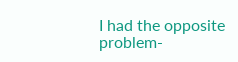I had the opposite problem-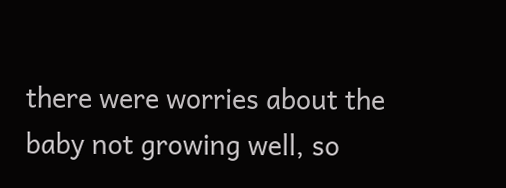there were worries about the baby not growing well, so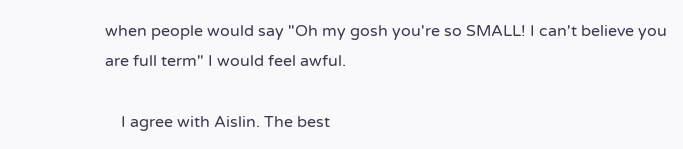when people would say "Oh my gosh you're so SMALL! I can't believe you are full term" I would feel awful.

    I agree with Aislin. The best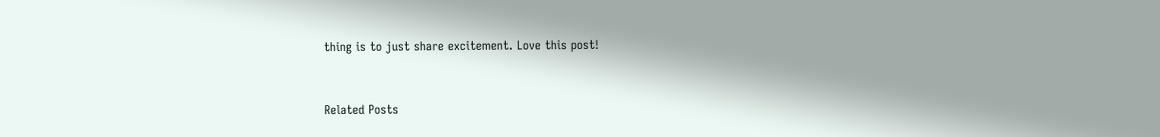thing is to just share excitement. Love this post!


Related Posts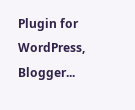Plugin for WordPress, Blogger...